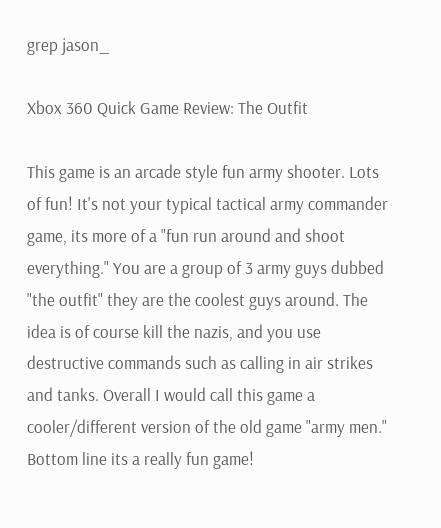grep jason_

Xbox 360 Quick Game Review: The Outfit

This game is an arcade style fun army shooter. Lots of fun! It's not your typical tactical army commander game, its more of a "fun run around and shoot everything." You are a group of 3 army guys dubbed "the outfit" they are the coolest guys around. The idea is of course kill the nazis, and you use destructive commands such as calling in air strikes and tanks. Overall I would call this game a cooler/different version of the old game "army men." Bottom line its a really fun game!